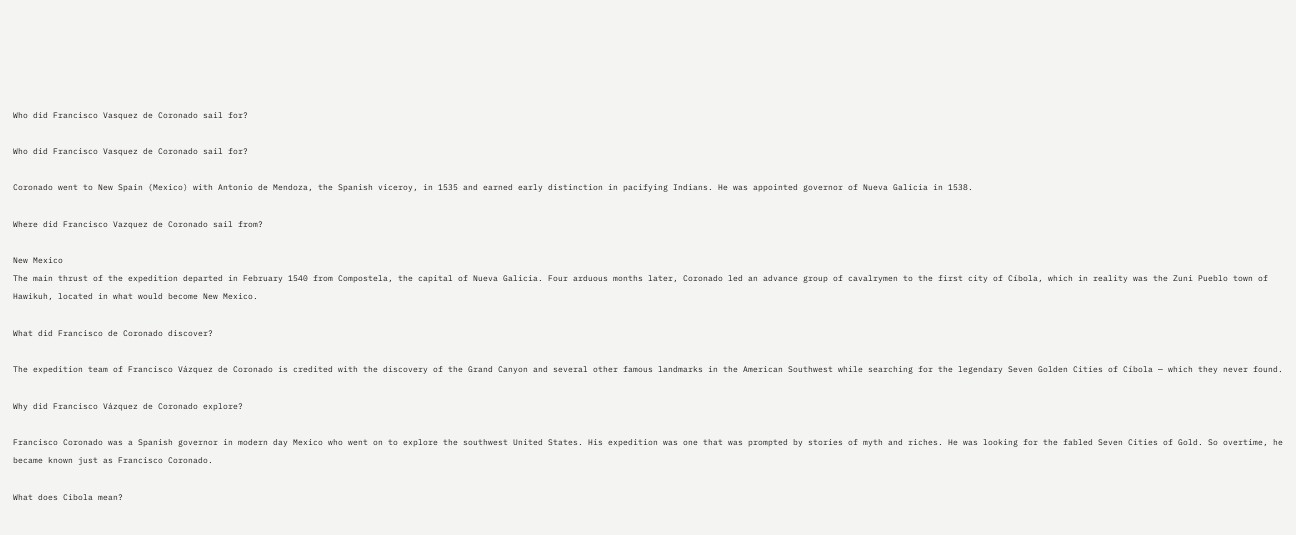Who did Francisco Vasquez de Coronado sail for?

Who did Francisco Vasquez de Coronado sail for?

Coronado went to New Spain (Mexico) with Antonio de Mendoza, the Spanish viceroy, in 1535 and earned early distinction in pacifying Indians. He was appointed governor of Nueva Galicia in 1538.

Where did Francisco Vazquez de Coronado sail from?

New Mexico
The main thrust of the expedition departed in February 1540 from Compostela, the capital of Nueva Galicia. Four arduous months later, Coronado led an advance group of cavalrymen to the first city of Cíbola, which in reality was the Zuni Pueblo town of Hawikuh, located in what would become New Mexico.

What did Francisco de Coronado discover?

The expedition team of Francisco Vázquez de Coronado is credited with the discovery of the Grand Canyon and several other famous landmarks in the American Southwest while searching for the legendary Seven Golden Cities of Cíbola — which they never found.

Why did Francisco Vázquez de Coronado explore?

Francisco Coronado was a Spanish governor in modern day Mexico who went on to explore the southwest United States. His expedition was one that was prompted by stories of myth and riches. He was looking for the fabled Seven Cities of Gold. So overtime, he became known just as Francisco Coronado.

What does Cibola mean?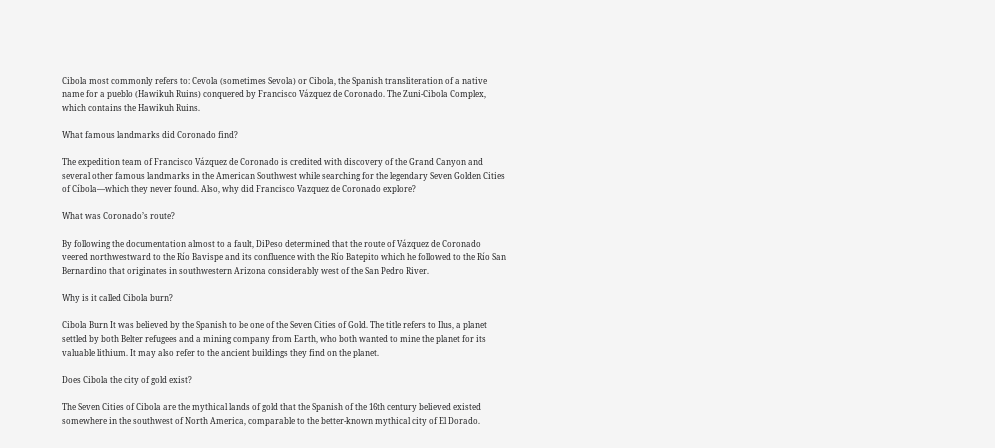Cibola most commonly refers to: Cevola (sometimes Sevola) or Cibola, the Spanish transliteration of a native name for a pueblo (Hawikuh Ruins) conquered by Francisco Vázquez de Coronado. The Zuni-Cibola Complex, which contains the Hawikuh Ruins.

What famous landmarks did Coronado find?

The expedition team of Francisco Vázquez de Coronado is credited with discovery of the Grand Canyon and several other famous landmarks in the American Southwest while searching for the legendary Seven Golden Cities of Cíbola—which they never found. Also, why did Francisco Vazquez de Coronado explore?

What was Coronado’s route?

By following the documentation almost to a fault, DiPeso determined that the route of Vázquez de Coronado veered northwestward to the Río Bavispe and its confluence with the Río Batepito which he followed to the Río San Bernardino that originates in southwestern Arizona considerably west of the San Pedro River.

Why is it called Cibola burn?

Cibola Burn It was believed by the Spanish to be one of the Seven Cities of Gold. The title refers to Ilus, a planet settled by both Belter refugees and a mining company from Earth, who both wanted to mine the planet for its valuable lithium. It may also refer to the ancient buildings they find on the planet.

Does Cibola the city of gold exist?

The Seven Cities of Cibola are the mythical lands of gold that the Spanish of the 16th century believed existed somewhere in the southwest of North America, comparable to the better-known mythical city of El Dorado.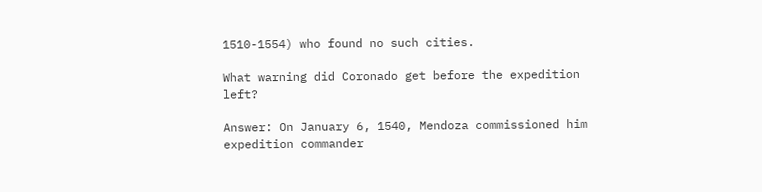1510-1554) who found no such cities.

What warning did Coronado get before the expedition left?

Answer: On January 6, 1540, Mendoza commissioned him expedition commander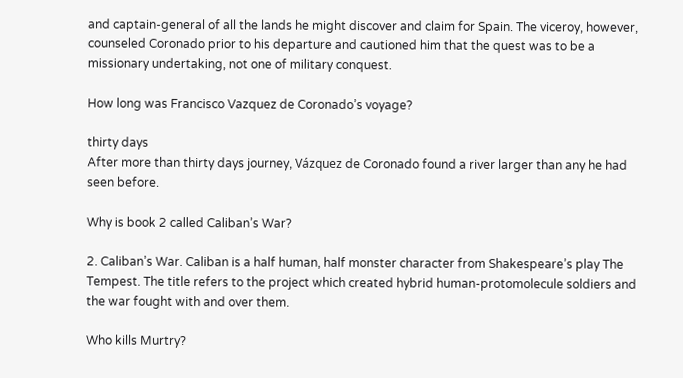and captain-general of all the lands he might discover and claim for Spain. The viceroy, however, counseled Coronado prior to his departure and cautioned him that the quest was to be a missionary undertaking, not one of military conquest.

How long was Francisco Vazquez de Coronado’s voyage?

thirty days
After more than thirty days journey, Vázquez de Coronado found a river larger than any he had seen before.

Why is book 2 called Caliban’s War?

2. Caliban’s War. Caliban is a half human, half monster character from Shakespeare’s play The Tempest. The title refers to the project which created hybrid human-protomolecule soldiers and the war fought with and over them.

Who kills Murtry?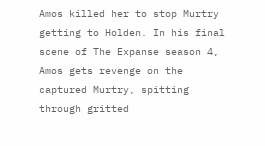Amos killed her to stop Murtry getting to Holden. In his final scene of The Expanse season 4, Amos gets revenge on the captured Murtry, spitting through gritted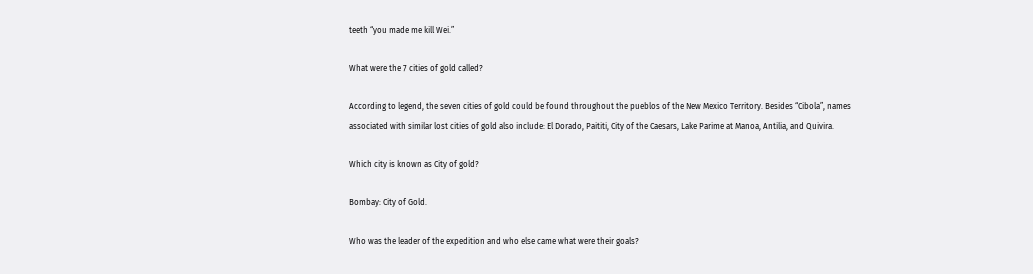teeth “you made me kill Wei.”

What were the 7 cities of gold called?

According to legend, the seven cities of gold could be found throughout the pueblos of the New Mexico Territory. Besides “Cibola”, names associated with similar lost cities of gold also include: El Dorado, Paititi, City of the Caesars, Lake Parime at Manoa, Antilia, and Quivira.

Which city is known as City of gold?

Bombay: City of Gold.

Who was the leader of the expedition and who else came what were their goals?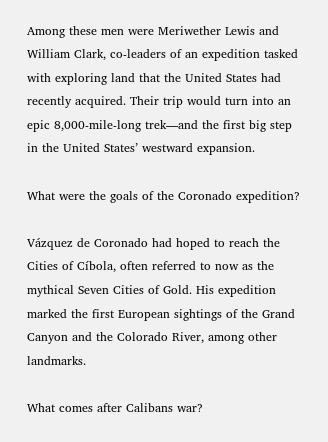Among these men were Meriwether Lewis and William Clark, co-leaders of an expedition tasked with exploring land that the United States had recently acquired. Their trip would turn into an epic 8,000-mile-long trek—and the first big step in the United States’ westward expansion.

What were the goals of the Coronado expedition?

Vázquez de Coronado had hoped to reach the Cities of Cíbola, often referred to now as the mythical Seven Cities of Gold. His expedition marked the first European sightings of the Grand Canyon and the Colorado River, among other landmarks.

What comes after Calibans war?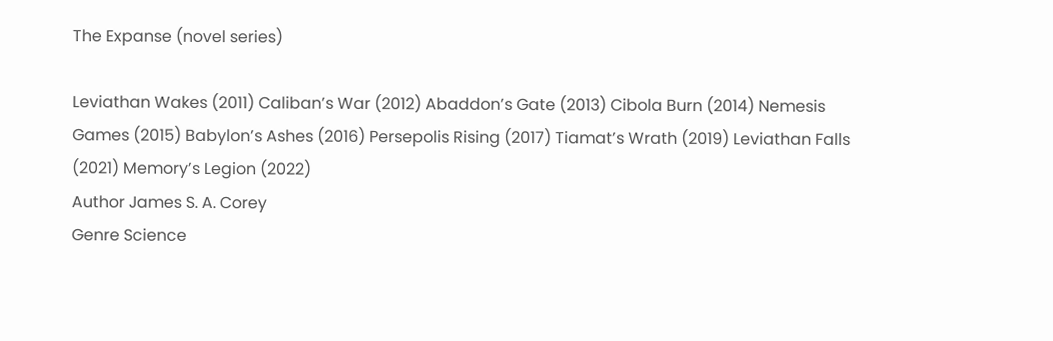The Expanse (novel series)

Leviathan Wakes (2011) Caliban’s War (2012) Abaddon’s Gate (2013) Cibola Burn (2014) Nemesis Games (2015) Babylon’s Ashes (2016) Persepolis Rising (2017) Tiamat’s Wrath (2019) Leviathan Falls (2021) Memory’s Legion (2022)
Author James S. A. Corey
Genre Science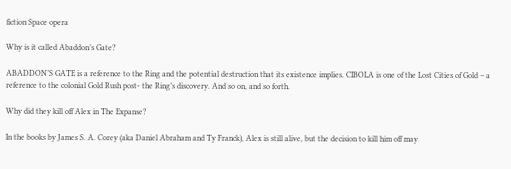fiction Space opera

Why is it called Abaddon’s Gate?

ABADDON’S GATE is a reference to the Ring and the potential destruction that its existence implies. CIBOLA is one of the Lost Cities of Gold – a reference to the colonial Gold Rush post- the Ring’s discovery. And so on, and so forth.

Why did they kill off Alex in The Expanse?

In the books by James S. A. Corey (aka Daniel Abraham and Ty Franck), Alex is still alive, but the decision to kill him off may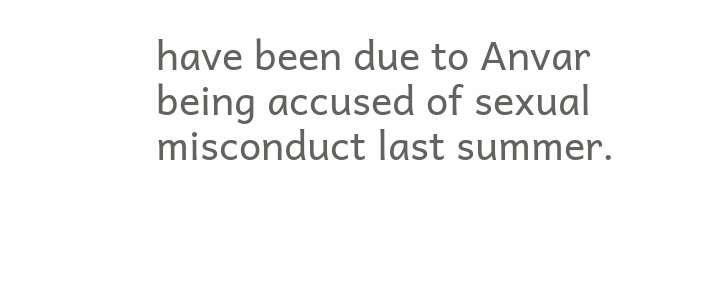have been due to Anvar being accused of sexual misconduct last summer.